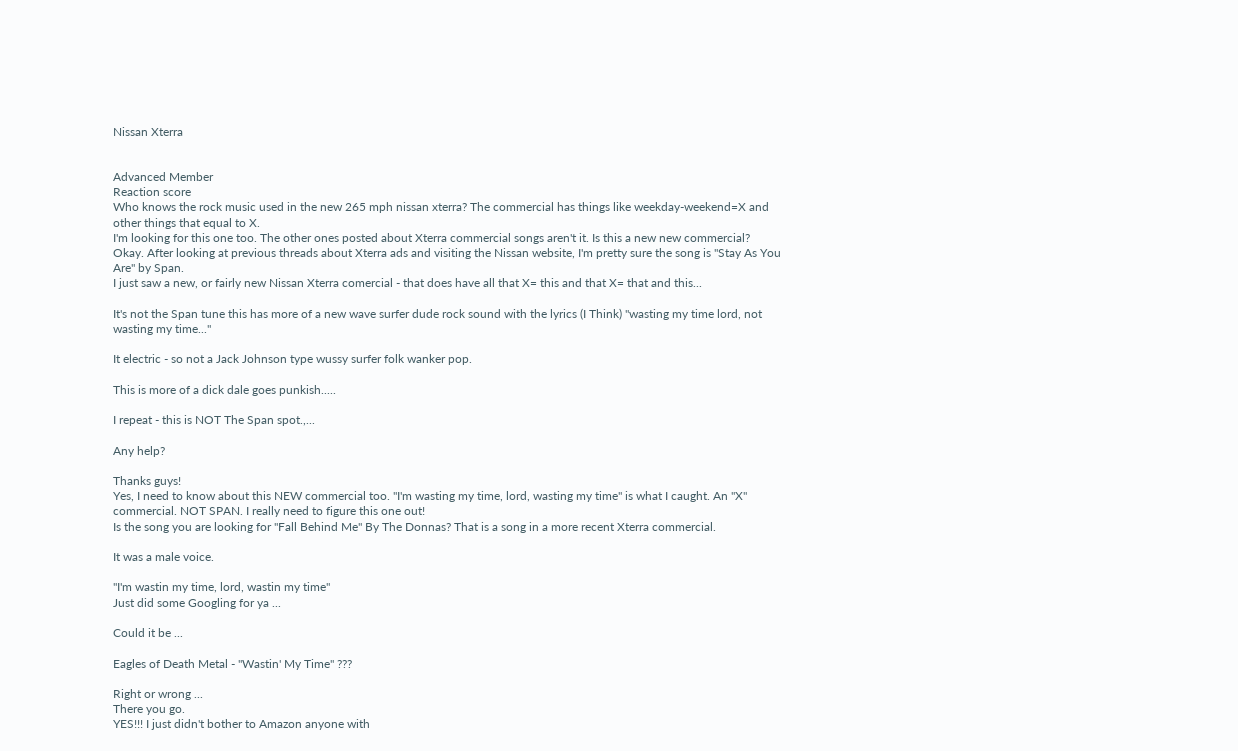Nissan Xterra


Advanced Member
Reaction score
Who knows the rock music used in the new 265 mph nissan xterra? The commercial has things like weekday-weekend=X and other things that equal to X.
I'm looking for this one too. The other ones posted about Xterra commercial songs aren't it. Is this a new new commercial?
Okay. After looking at previous threads about Xterra ads and visiting the Nissan website, I'm pretty sure the song is "Stay As You Are" by Span.
I just saw a new, or fairly new Nissan Xterra comercial - that does have all that X= this and that X= that and this...

It's not the Span tune this has more of a new wave surfer dude rock sound with the lyrics (I Think) "wasting my time lord, not wasting my time..."

It electric - so not a Jack Johnson type wussy surfer folk wanker pop.

This is more of a dick dale goes punkish.....

I repeat - this is NOT The Span spot.,...

Any help?

Thanks guys!
Yes, I need to know about this NEW commercial too. "I'm wasting my time, lord, wasting my time" is what I caught. An "X" commercial. NOT SPAN. I really need to figure this one out!
Is the song you are looking for "Fall Behind Me" By The Donnas? That is a song in a more recent Xterra commercial.

It was a male voice.

"I'm wastin my time, lord, wastin my time"
Just did some Googling for ya ...

Could it be ...

Eagles of Death Metal - "Wastin' My Time" ???

Right or wrong ...
There you go.
YES!!! I just didn't bother to Amazon anyone with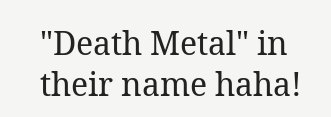"Death Metal" in their name haha!